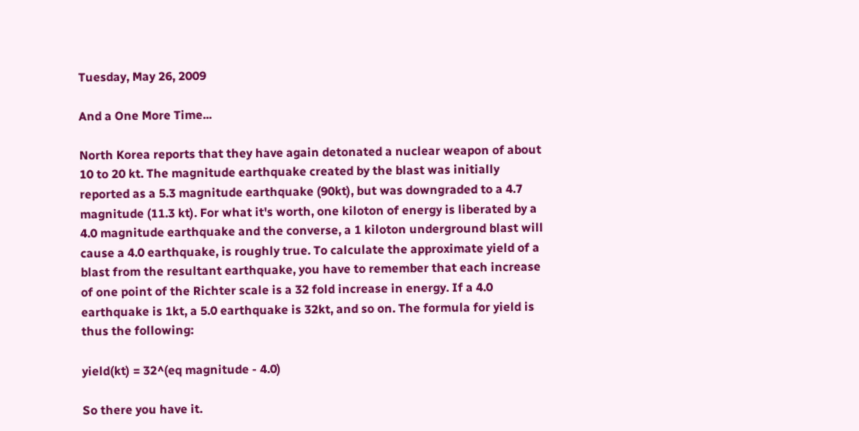Tuesday, May 26, 2009

And a One More Time...

North Korea reports that they have again detonated a nuclear weapon of about 10 to 20 kt. The magnitude earthquake created by the blast was initially reported as a 5.3 magnitude earthquake (90kt), but was downgraded to a 4.7 magnitude (11.3 kt). For what it's worth, one kiloton of energy is liberated by a 4.0 magnitude earthquake and the converse, a 1 kiloton underground blast will cause a 4.0 earthquake, is roughly true. To calculate the approximate yield of a blast from the resultant earthquake, you have to remember that each increase of one point of the Richter scale is a 32 fold increase in energy. If a 4.0 earthquake is 1kt, a 5.0 earthquake is 32kt, and so on. The formula for yield is thus the following:

yield(kt) = 32^(eq magnitude - 4.0)

So there you have it.